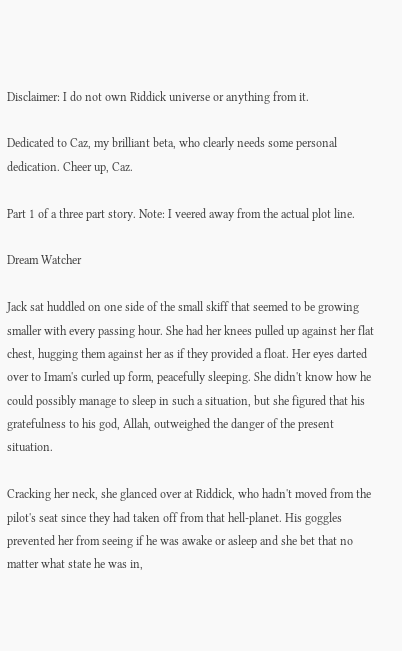Disclaimer: I do not own Riddick universe or anything from it.

Dedicated to Caz, my brilliant beta, who clearly needs some personal dedication. Cheer up, Caz.

Part 1 of a three part story. Note: I veered away from the actual plot line.

Dream Watcher

Jack sat huddled on one side of the small skiff that seemed to be growing smaller with every passing hour. She had her knees pulled up against her flat chest, hugging them against her as if they provided a float. Her eyes darted over to Imam's curled up form, peacefully sleeping. She didn't know how he could possibly manage to sleep in such a situation, but she figured that his gratefulness to his god, Allah, outweighed the danger of the present situation.

Cracking her neck, she glanced over at Riddick, who hadn't moved from the pilot's seat since they had taken off from that hell-planet. His goggles prevented her from seeing if he was awake or asleep and she bet that no matter what state he was in,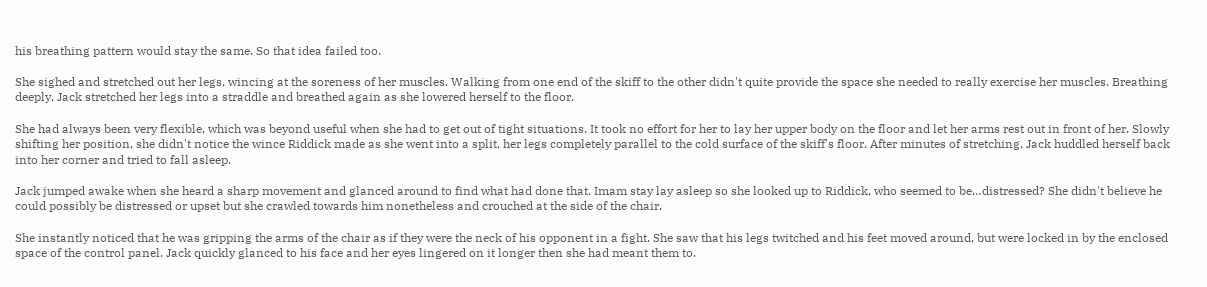his breathing pattern would stay the same. So that idea failed too.

She sighed and stretched out her legs, wincing at the soreness of her muscles. Walking from one end of the skiff to the other didn't quite provide the space she needed to really exercise her muscles. Breathing deeply, Jack stretched her legs into a straddle and breathed again as she lowered herself to the floor.

She had always been very flexible, which was beyond useful when she had to get out of tight situations. It took no effort for her to lay her upper body on the floor and let her arms rest out in front of her. Slowly shifting her position, she didn't notice the wince Riddick made as she went into a split, her legs completely parallel to the cold surface of the skiff's floor. After minutes of stretching, Jack huddled herself back into her corner and tried to fall asleep.

Jack jumped awake when she heard a sharp movement and glanced around to find what had done that. Imam stay lay asleep so she looked up to Riddick, who seemed to be…distressed? She didn't believe he could possibly be distressed or upset but she crawled towards him nonetheless and crouched at the side of the chair.

She instantly noticed that he was gripping the arms of the chair as if they were the neck of his opponent in a fight. She saw that his legs twitched and his feet moved around, but were locked in by the enclosed space of the control panel. Jack quickly glanced to his face and her eyes lingered on it longer then she had meant them to.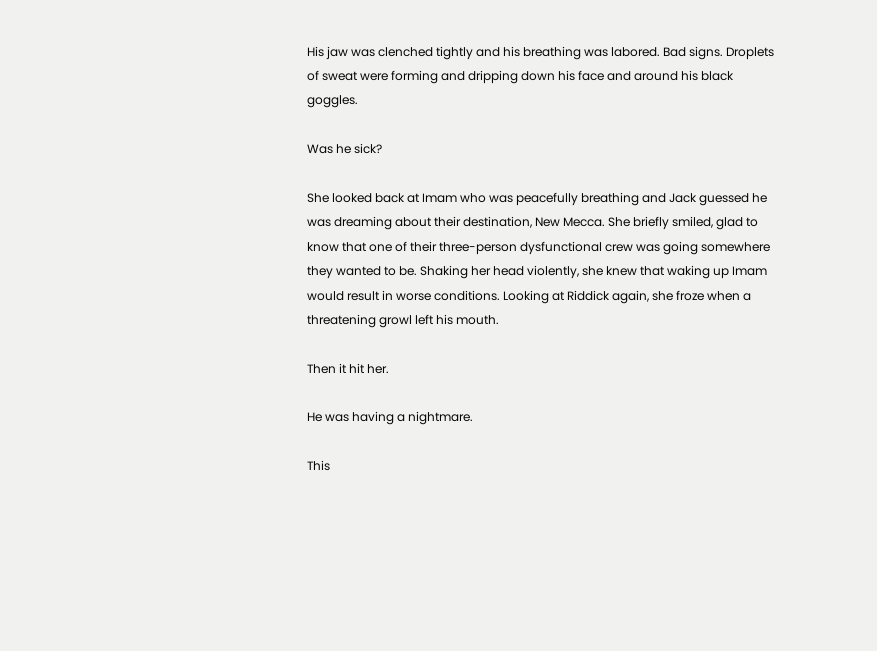His jaw was clenched tightly and his breathing was labored. Bad signs. Droplets of sweat were forming and dripping down his face and around his black goggles.

Was he sick?

She looked back at Imam who was peacefully breathing and Jack guessed he was dreaming about their destination, New Mecca. She briefly smiled, glad to know that one of their three-person dysfunctional crew was going somewhere they wanted to be. Shaking her head violently, she knew that waking up Imam would result in worse conditions. Looking at Riddick again, she froze when a threatening growl left his mouth.

Then it hit her.

He was having a nightmare.

This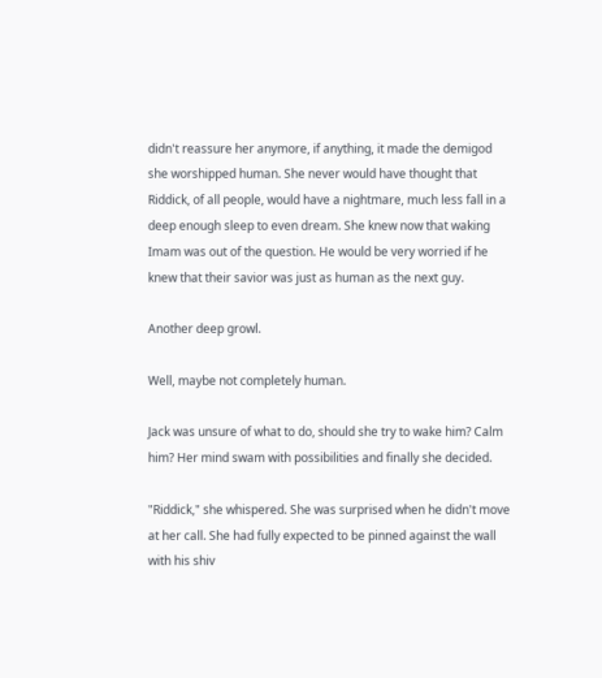didn't reassure her anymore, if anything, it made the demigod she worshipped human. She never would have thought that Riddick, of all people, would have a nightmare, much less fall in a deep enough sleep to even dream. She knew now that waking Imam was out of the question. He would be very worried if he knew that their savior was just as human as the next guy.

Another deep growl.

Well, maybe not completely human.

Jack was unsure of what to do, should she try to wake him? Calm him? Her mind swam with possibilities and finally she decided.

"Riddick," she whispered. She was surprised when he didn't move at her call. She had fully expected to be pinned against the wall with his shiv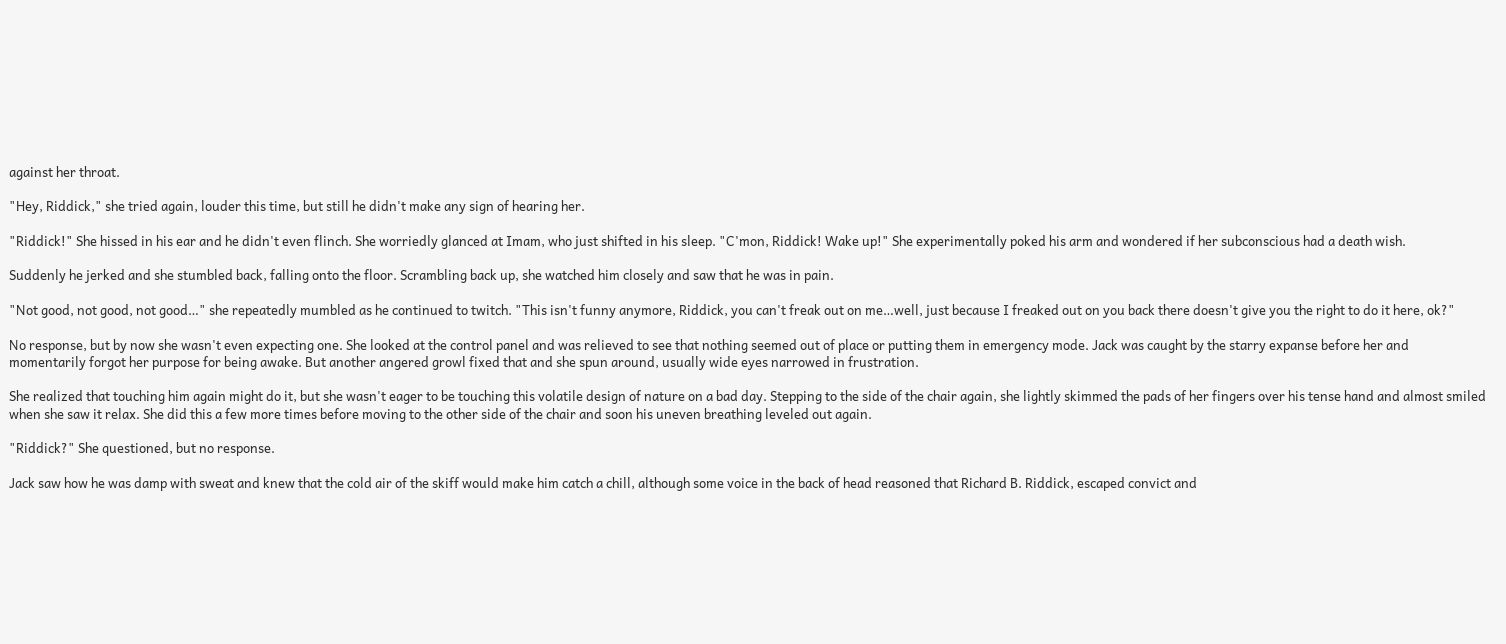against her throat.

"Hey, Riddick," she tried again, louder this time, but still he didn't make any sign of hearing her.

"Riddick!" She hissed in his ear and he didn't even flinch. She worriedly glanced at Imam, who just shifted in his sleep. "C'mon, Riddick! Wake up!" She experimentally poked his arm and wondered if her subconscious had a death wish.

Suddenly he jerked and she stumbled back, falling onto the floor. Scrambling back up, she watched him closely and saw that he was in pain.

"Not good, not good, not good…" she repeatedly mumbled as he continued to twitch. "This isn't funny anymore, Riddick, you can't freak out on me…well, just because I freaked out on you back there doesn't give you the right to do it here, ok?"

No response, but by now she wasn't even expecting one. She looked at the control panel and was relieved to see that nothing seemed out of place or putting them in emergency mode. Jack was caught by the starry expanse before her and momentarily forgot her purpose for being awake. But another angered growl fixed that and she spun around, usually wide eyes narrowed in frustration.

She realized that touching him again might do it, but she wasn't eager to be touching this volatile design of nature on a bad day. Stepping to the side of the chair again, she lightly skimmed the pads of her fingers over his tense hand and almost smiled when she saw it relax. She did this a few more times before moving to the other side of the chair and soon his uneven breathing leveled out again.

"Riddick?" She questioned, but no response.

Jack saw how he was damp with sweat and knew that the cold air of the skiff would make him catch a chill, although some voice in the back of head reasoned that Richard B. Riddick, escaped convict and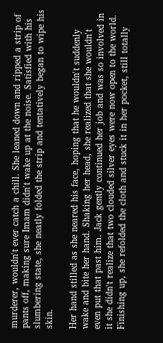murderer, wouldn't ever catch a chill. She leaned down and ripped a strip of pants off, making sure Imam didn't wake up at the noise. Satisfied with his slumbering state, she neatly folded the strip and tentatively began to wipe his skin.

Her hand stilled as she neared his face, hoping that he wouldn't suddenly wake and bite her hand. Shaking her head, she realized that she wouldn't even put that past him. Jack gently continued her job and was so involved in it she didn't realize that two clouded silver eyes were now open to the world. Finishing up, she refolded the cloth and stuck it in her pocket, still totally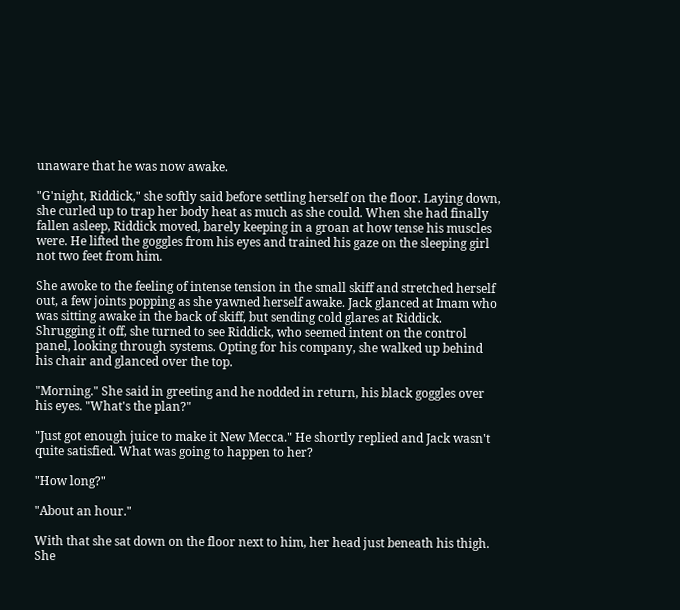unaware that he was now awake.

"G'night, Riddick," she softly said before settling herself on the floor. Laying down, she curled up to trap her body heat as much as she could. When she had finally fallen asleep, Riddick moved, barely keeping in a groan at how tense his muscles were. He lifted the goggles from his eyes and trained his gaze on the sleeping girl not two feet from him.

She awoke to the feeling of intense tension in the small skiff and stretched herself out, a few joints popping as she yawned herself awake. Jack glanced at Imam who was sitting awake in the back of skiff, but sending cold glares at Riddick. Shrugging it off, she turned to see Riddick, who seemed intent on the control panel, looking through systems. Opting for his company, she walked up behind his chair and glanced over the top.

"Morning." She said in greeting and he nodded in return, his black goggles over his eyes. "What's the plan?"

"Just got enough juice to make it New Mecca." He shortly replied and Jack wasn't quite satisfied. What was going to happen to her?

"How long?"

"About an hour."

With that she sat down on the floor next to him, her head just beneath his thigh. She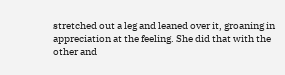stretched out a leg and leaned over it, groaning in appreciation at the feeling. She did that with the other and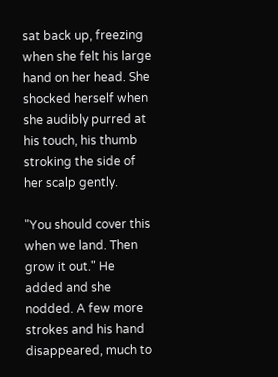sat back up, freezing when she felt his large hand on her head. She shocked herself when she audibly purred at his touch, his thumb stroking the side of her scalp gently.

"You should cover this when we land. Then grow it out." He added and she nodded. A few more strokes and his hand disappeared, much to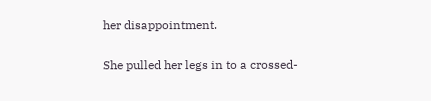her disappointment.

She pulled her legs in to a crossed-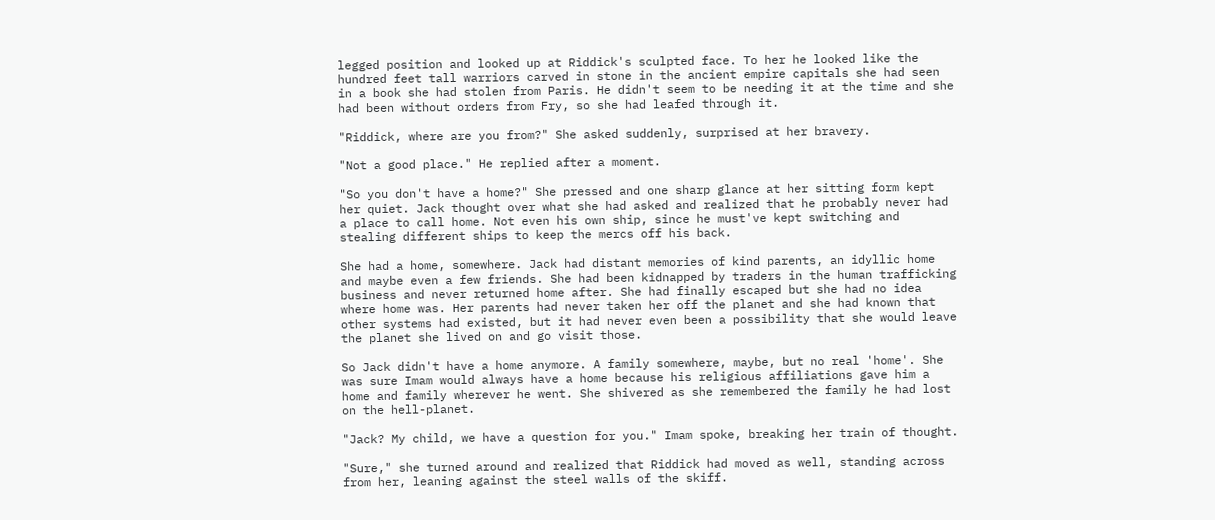legged position and looked up at Riddick's sculpted face. To her he looked like the hundred feet tall warriors carved in stone in the ancient empire capitals she had seen in a book she had stolen from Paris. He didn't seem to be needing it at the time and she had been without orders from Fry, so she had leafed through it.

"Riddick, where are you from?" She asked suddenly, surprised at her bravery.

"Not a good place." He replied after a moment.

"So you don't have a home?" She pressed and one sharp glance at her sitting form kept her quiet. Jack thought over what she had asked and realized that he probably never had a place to call home. Not even his own ship, since he must've kept switching and stealing different ships to keep the mercs off his back.

She had a home, somewhere. Jack had distant memories of kind parents, an idyllic home and maybe even a few friends. She had been kidnapped by traders in the human trafficking business and never returned home after. She had finally escaped but she had no idea where home was. Her parents had never taken her off the planet and she had known that other systems had existed, but it had never even been a possibility that she would leave the planet she lived on and go visit those.

So Jack didn't have a home anymore. A family somewhere, maybe, but no real 'home'. She was sure Imam would always have a home because his religious affiliations gave him a home and family wherever he went. She shivered as she remembered the family he had lost on the hell-planet.

"Jack? My child, we have a question for you." Imam spoke, breaking her train of thought.

"Sure," she turned around and realized that Riddick had moved as well, standing across from her, leaning against the steel walls of the skiff.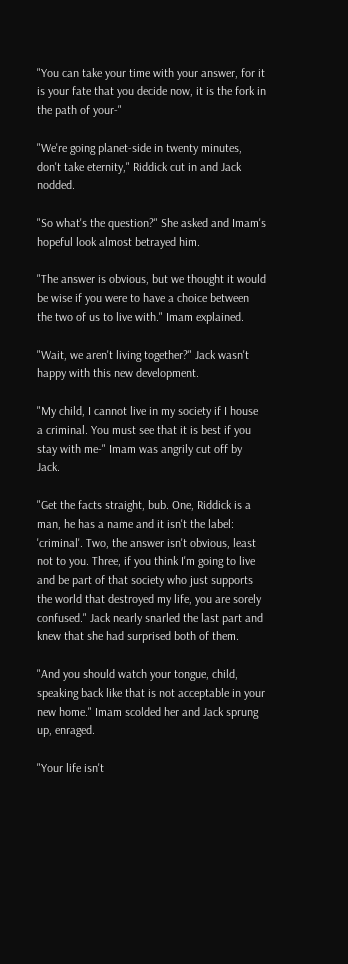"You can take your time with your answer, for it is your fate that you decide now, it is the fork in the path of your-"

"We're going planet-side in twenty minutes, don't take eternity," Riddick cut in and Jack nodded.

"So what's the question?" She asked and Imam's hopeful look almost betrayed him.

"The answer is obvious, but we thought it would be wise if you were to have a choice between the two of us to live with." Imam explained.

"Wait, we aren't living together?" Jack wasn't happy with this new development.

"My child, I cannot live in my society if I house a criminal. You must see that it is best if you stay with me-" Imam was angrily cut off by Jack.

"Get the facts straight, bub. One, Riddick is a man, he has a name and it isn't the label: 'criminal'. Two, the answer isn't obvious, least not to you. Three, if you think I'm going to live and be part of that society who just supports the world that destroyed my life, you are sorely confused." Jack nearly snarled the last part and knew that she had surprised both of them.

"And you should watch your tongue, child, speaking back like that is not acceptable in your new home." Imam scolded her and Jack sprung up, enraged.

"Your life isn't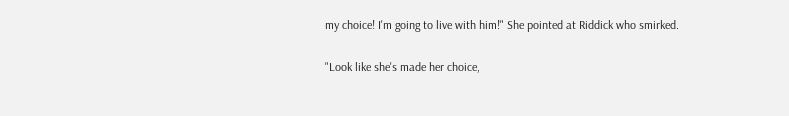my choice! I'm going to live with him!" She pointed at Riddick who smirked.

"Look like she's made her choice,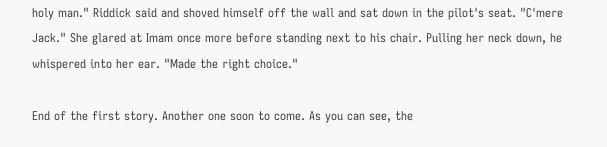holy man." Riddick said and shoved himself off the wall and sat down in the pilot's seat. "C'mere Jack." She glared at Imam once more before standing next to his chair. Pulling her neck down, he whispered into her ear. "Made the right choice."

End of the first story. Another one soon to come. As you can see, the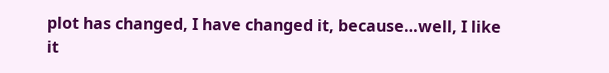plot has changed, I have changed it, because…well, I like it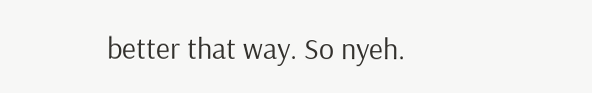better that way. So nyeh.